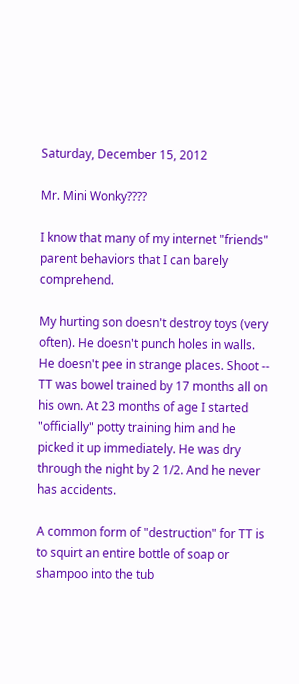Saturday, December 15, 2012

Mr. Mini Wonky????

I know that many of my internet "friends" parent behaviors that I can barely comprehend.

My hurting son doesn't destroy toys (very often). He doesn't punch holes in walls. He doesn't pee in strange places. Shoot -- TT was bowel trained by 17 months all on his own. At 23 months of age I started "officially" potty training him and he picked it up immediately. He was dry through the night by 2 1/2. And he never has accidents.

A common form of "destruction" for TT is to squirt an entire bottle of soap or shampoo into the tub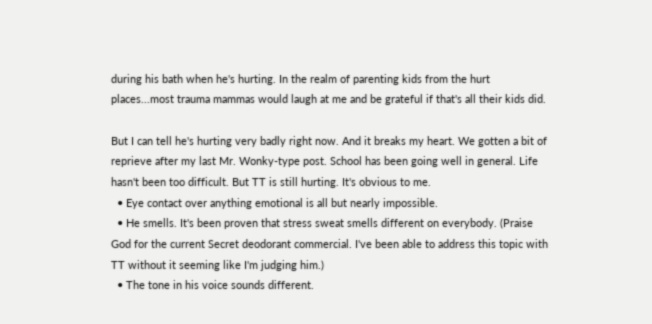during his bath when he's hurting. In the realm of parenting kids from the hurt places...most trauma mammas would laugh at me and be grateful if that's all their kids did.

But I can tell he's hurting very badly right now. And it breaks my heart. We gotten a bit of reprieve after my last Mr. Wonky-type post. School has been going well in general. Life hasn't been too difficult. But TT is still hurting. It's obvious to me.
  • Eye contact over anything emotional is all but nearly impossible.
  • He smells. It's been proven that stress sweat smells different on everybody. (Praise God for the current Secret deodorant commercial. I've been able to address this topic with TT without it seeming like I'm judging him.)
  • The tone in his voice sounds different.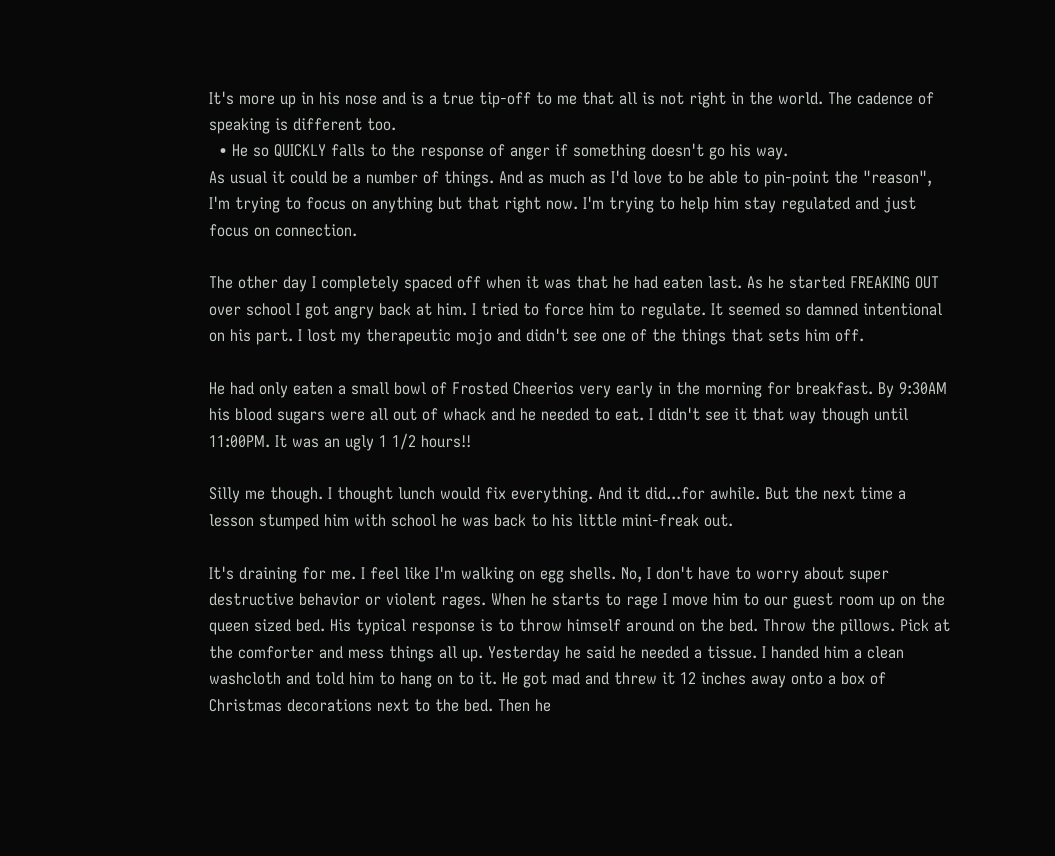It's more up in his nose and is a true tip-off to me that all is not right in the world. The cadence of speaking is different too.
  • He so QUICKLY falls to the response of anger if something doesn't go his way.
As usual it could be a number of things. And as much as I'd love to be able to pin-point the "reason", I'm trying to focus on anything but that right now. I'm trying to help him stay regulated and just focus on connection.

The other day I completely spaced off when it was that he had eaten last. As he started FREAKING OUT over school I got angry back at him. I tried to force him to regulate. It seemed so damned intentional on his part. I lost my therapeutic mojo and didn't see one of the things that sets him off.

He had only eaten a small bowl of Frosted Cheerios very early in the morning for breakfast. By 9:30AM his blood sugars were all out of whack and he needed to eat. I didn't see it that way though until 11:00PM. It was an ugly 1 1/2 hours!!

Silly me though. I thought lunch would fix everything. And it did...for awhile. But the next time a lesson stumped him with school he was back to his little mini-freak out.

It's draining for me. I feel like I'm walking on egg shells. No, I don't have to worry about super destructive behavior or violent rages. When he starts to rage I move him to our guest room up on the queen sized bed. His typical response is to throw himself around on the bed. Throw the pillows. Pick at the comforter and mess things all up. Yesterday he said he needed a tissue. I handed him a clean washcloth and told him to hang on to it. He got mad and threw it 12 inches away onto a box of Christmas decorations next to the bed. Then he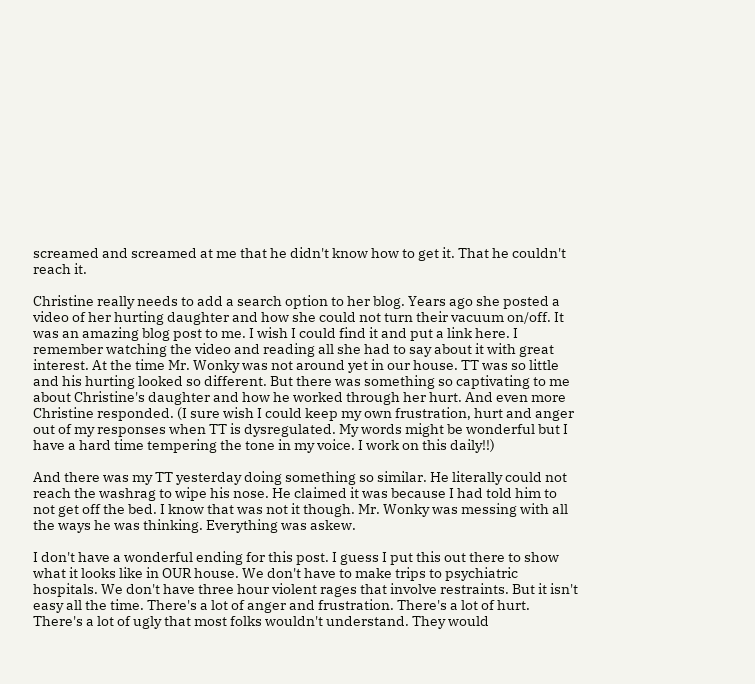screamed and screamed at me that he didn't know how to get it. That he couldn't reach it.

Christine really needs to add a search option to her blog. Years ago she posted a video of her hurting daughter and how she could not turn their vacuum on/off. It was an amazing blog post to me. I wish I could find it and put a link here. I remember watching the video and reading all she had to say about it with great interest. At the time Mr. Wonky was not around yet in our house. TT was so little and his hurting looked so different. But there was something so captivating to me about Christine's daughter and how he worked through her hurt. And even more Christine responded. (I sure wish I could keep my own frustration, hurt and anger out of my responses when TT is dysregulated. My words might be wonderful but I have a hard time tempering the tone in my voice. I work on this daily!!)

And there was my TT yesterday doing something so similar. He literally could not reach the washrag to wipe his nose. He claimed it was because I had told him to not get off the bed. I know that was not it though. Mr. Wonky was messing with all the ways he was thinking. Everything was askew.

I don't have a wonderful ending for this post. I guess I put this out there to show what it looks like in OUR house. We don't have to make trips to psychiatric hospitals. We don't have three hour violent rages that involve restraints. But it isn't easy all the time. There's a lot of anger and frustration. There's a lot of hurt. There's a lot of ugly that most folks wouldn't understand. They would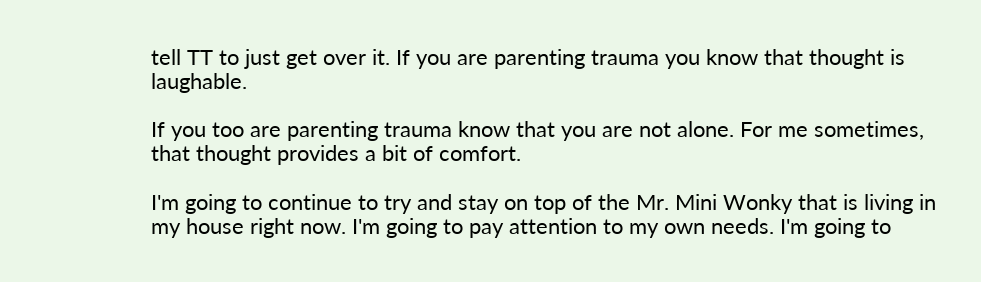tell TT to just get over it. If you are parenting trauma you know that thought is laughable.

If you too are parenting trauma know that you are not alone. For me sometimes, that thought provides a bit of comfort.

I'm going to continue to try and stay on top of the Mr. Mini Wonky that is living in my house right now. I'm going to pay attention to my own needs. I'm going to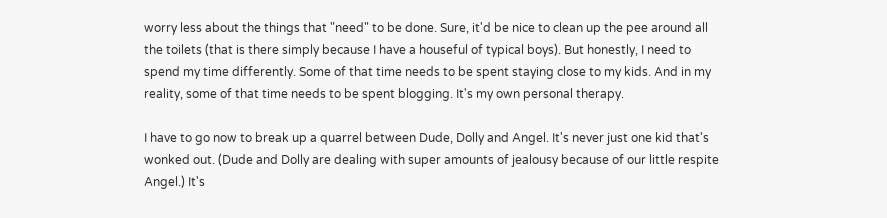worry less about the things that "need" to be done. Sure, it'd be nice to clean up the pee around all the toilets (that is there simply because I have a houseful of typical boys). But honestly, I need to spend my time differently. Some of that time needs to be spent staying close to my kids. And in my reality, some of that time needs to be spent blogging. It's my own personal therapy.

I have to go now to break up a quarrel between Dude, Dolly and Angel. It's never just one kid that's wonked out. (Dude and Dolly are dealing with super amounts of jealousy because of our little respite Angel.) It's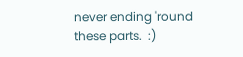never ending 'round these parts.  :)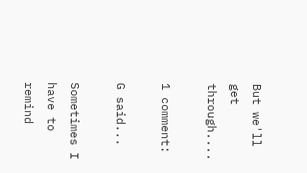But we'll get through....

1 comment:

G said...

Sometimes I have to remind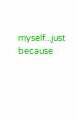myself...just because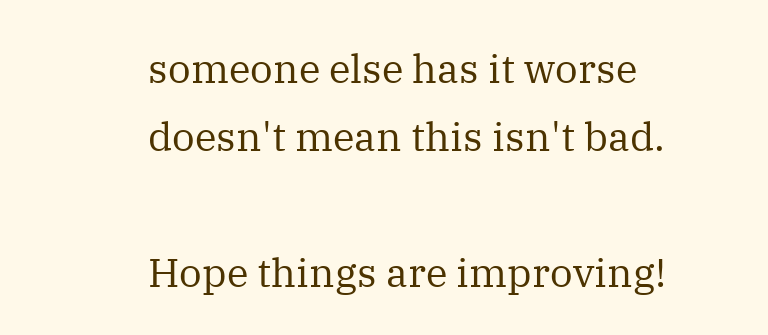someone else has it worse doesn't mean this isn't bad.

Hope things are improving!